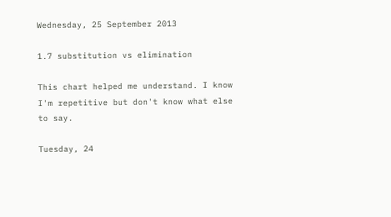Wednesday, 25 September 2013

1.7 substitution vs elimination

This chart helped me understand. I know I'm repetitive but don't know what else to say.

Tuesday, 24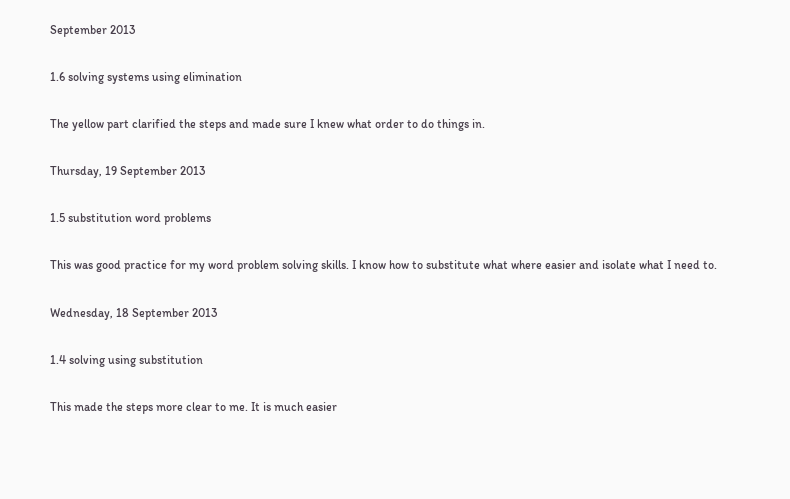September 2013

1.6 solving systems using elimination

The yellow part clarified the steps and made sure I knew what order to do things in.

Thursday, 19 September 2013

1.5 substitution word problems

This was good practice for my word problem solving skills. I know how to substitute what where easier and isolate what I need to.

Wednesday, 18 September 2013

1.4 solving using substitution

This made the steps more clear to me. It is much easier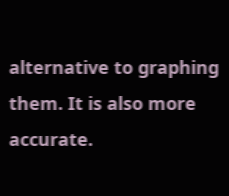alternative to graphing them. It is also more accurate.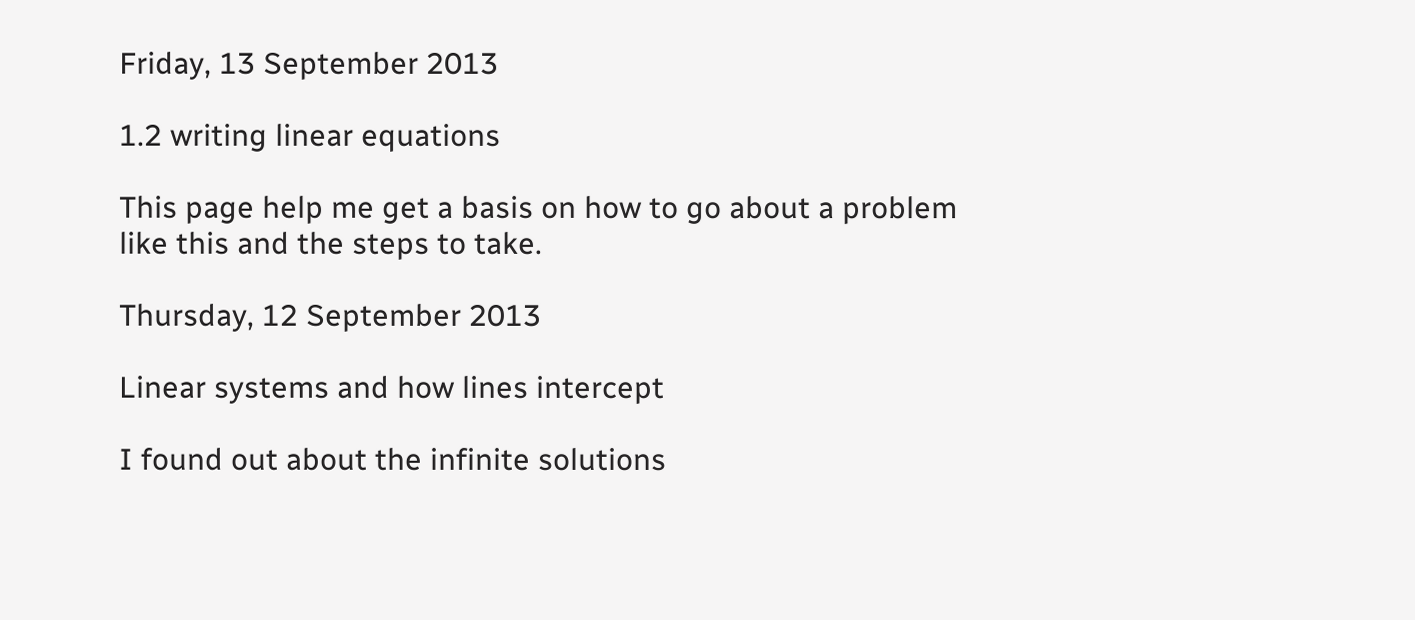Friday, 13 September 2013

1.2 writing linear equations

This page help me get a basis on how to go about a problem like this and the steps to take.

Thursday, 12 September 2013

Linear systems and how lines intercept

I found out about the infinite solutions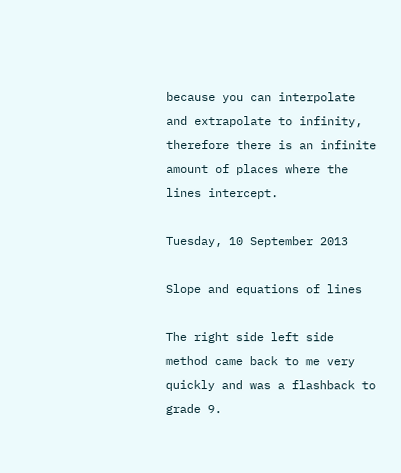because you can interpolate and extrapolate to infinity, therefore there is an infinite amount of places where the lines intercept.

Tuesday, 10 September 2013

Slope and equations of lines

The right side left side method came back to me very quickly and was a flashback to grade 9.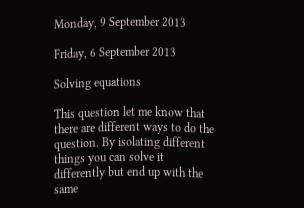Monday, 9 September 2013

Friday, 6 September 2013

Solving equations

This question let me know that there are different ways to do the question. By isolating different things you can solve it differently but end up with the same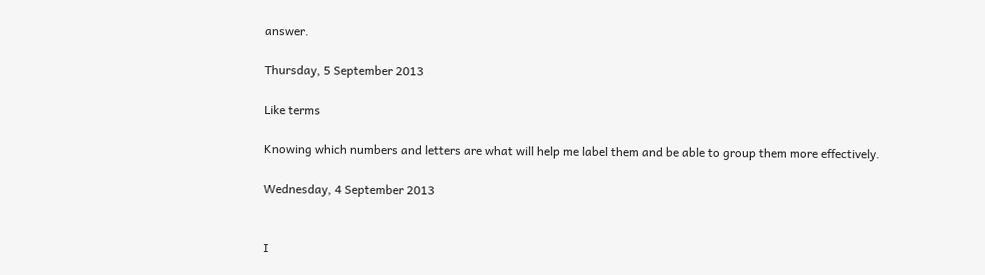answer.

Thursday, 5 September 2013

Like terms

Knowing which numbers and letters are what will help me label them and be able to group them more effectively.

Wednesday, 4 September 2013


I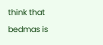think that bedmas is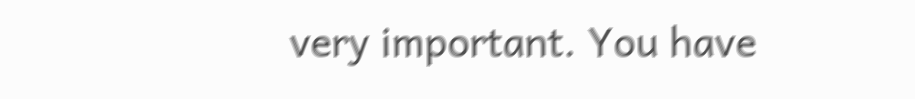very important. You have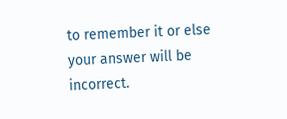to remember it or else your answer will be incorrect.